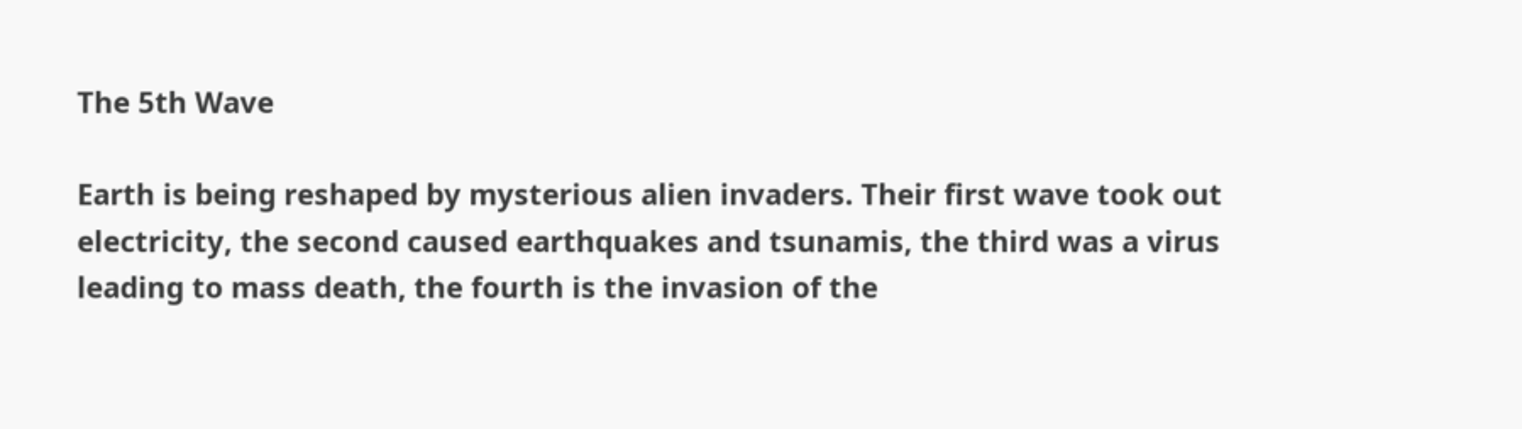The 5th Wave

Earth is being reshaped by mysterious alien invaders. Their first wave took out electricity, the second caused earthquakes and tsunamis, the third was a virus leading to mass death, the fourth is the invasion of the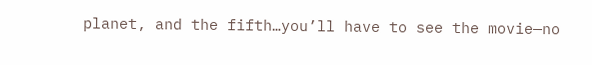planet, and the fifth…you’ll have to see the movie—no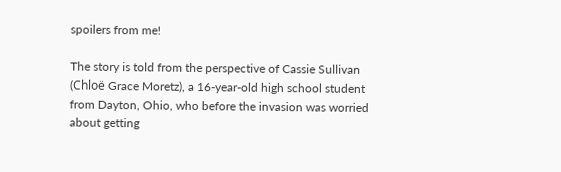spoilers from me!

The story is told from the perspective of Cassie Sullivan (Chloë Grace Moretz), a 16-year-old high school student from Dayton, Ohio, who before the invasion was worried about getting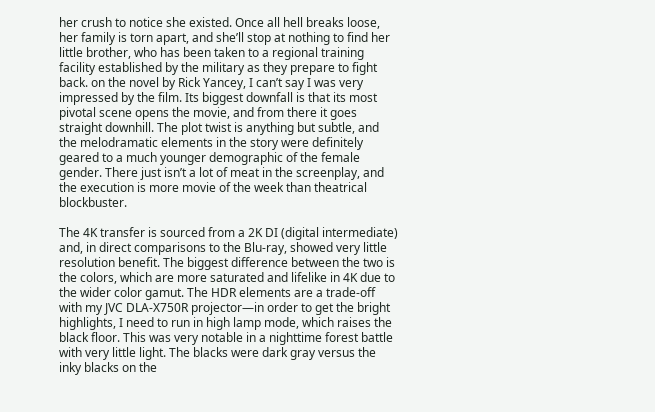her crush to notice she existed. Once all hell breaks loose, her family is torn apart, and she’ll stop at nothing to find her little brother, who has been taken to a regional training facility established by the military as they prepare to fight back. on the novel by Rick Yancey, I can’t say I was very impressed by the film. Its biggest downfall is that its most pivotal scene opens the movie, and from there it goes straight downhill. The plot twist is anything but subtle, and the melodramatic elements in the story were definitely geared to a much younger demographic of the female gender. There just isn’t a lot of meat in the screenplay, and the execution is more movie of the week than theatrical blockbuster.

The 4K transfer is sourced from a 2K DI (digital intermediate) and, in direct comparisons to the Blu-ray, showed very little resolution benefit. The biggest difference between the two is the colors, which are more saturated and lifelike in 4K due to the wider color gamut. The HDR elements are a trade-off with my JVC DLA-X750R projector—in order to get the bright highlights, I need to run in high lamp mode, which raises the black floor. This was very notable in a nighttime forest battle with very little light. The blacks were dark gray versus the inky blacks on the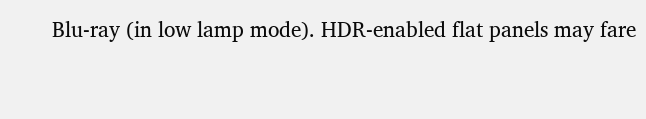Blu-ray (in low lamp mode). HDR-enabled flat panels may fare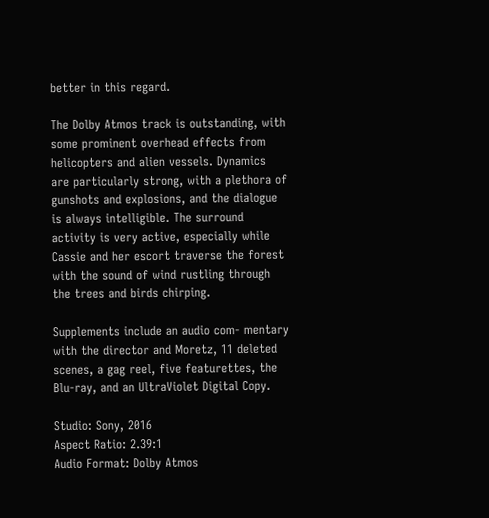better in this regard.

The Dolby Atmos track is outstanding, with some prominent overhead effects from helicopters and alien vessels. Dynamics are particularly strong, with a plethora of gunshots and explosions, and the dialogue is always intelligible. The surround activity is very active, especially while Cassie and her escort traverse the forest with the sound of wind rustling through the trees and birds chirping.

Supplements include an audio com- mentary with the director and Moretz, 11 deleted scenes, a gag reel, five featurettes, the Blu-ray, and an UltraViolet Digital Copy.

Studio: Sony, 2016
Aspect Ratio: 2.39:1
Audio Format: Dolby Atmos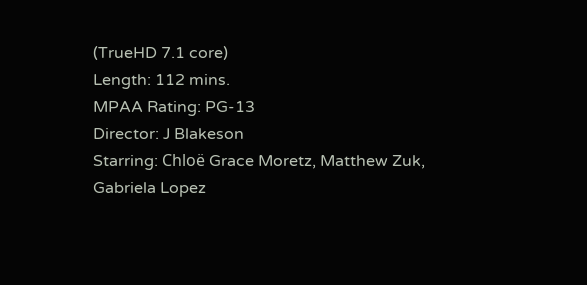(TrueHD 7.1 core)
Length: 112 mins.
MPAA Rating: PG-13
Director: J Blakeson
Starring: Chloë Grace Moretz, Matthew Zuk, Gabriela Lopez